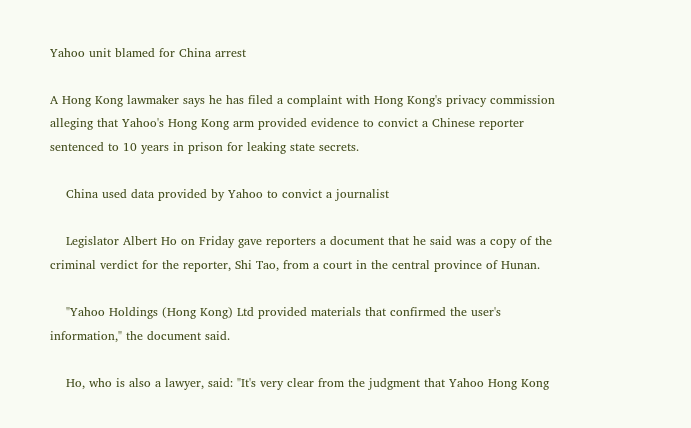Yahoo unit blamed for China arrest

A Hong Kong lawmaker says he has filed a complaint with Hong Kong's privacy commission alleging that Yahoo's Hong Kong arm provided evidence to convict a Chinese reporter sentenced to 10 years in prison for leaking state secrets.

    China used data provided by Yahoo to convict a journalist

    Legislator Albert Ho on Friday gave reporters a document that he said was a copy of the criminal verdict for the reporter, Shi Tao, from a court in the central province of Hunan.

    "Yahoo Holdings (Hong Kong) Ltd provided materials that confirmed the user's information," the document said.

    Ho, who is also a lawyer, said: "It's very clear from the judgment that Yahoo Hong Kong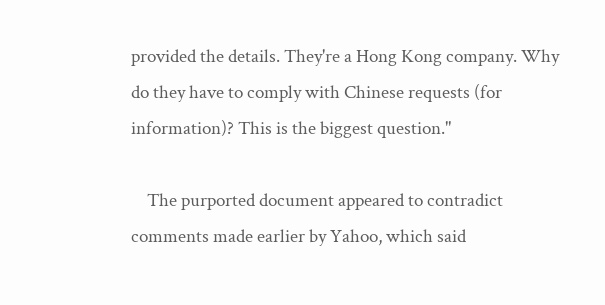provided the details. They're a Hong Kong company. Why do they have to comply with Chinese requests (for information)? This is the biggest question."

    The purported document appeared to contradict comments made earlier by Yahoo, which said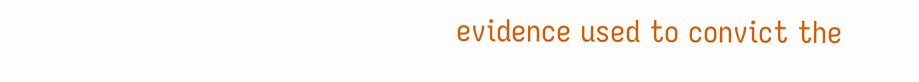evidence used to convict the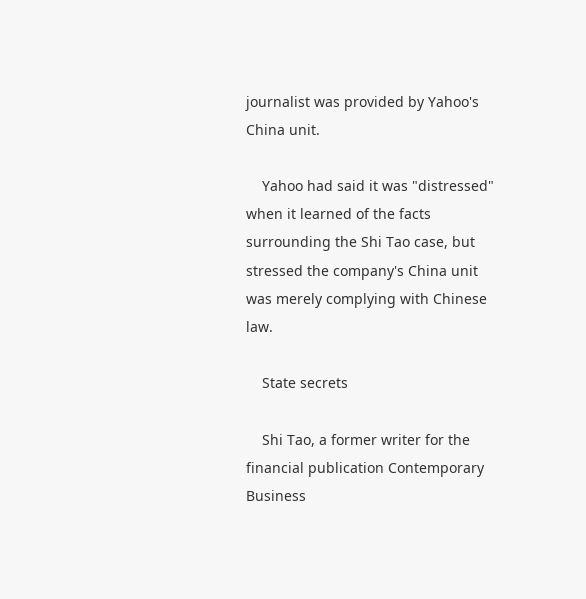journalist was provided by Yahoo's China unit.

    Yahoo had said it was "distressed" when it learned of the facts surrounding the Shi Tao case, but stressed the company's China unit was merely complying with Chinese law.

    State secrets

    Shi Tao, a former writer for the financial publication Contemporary Business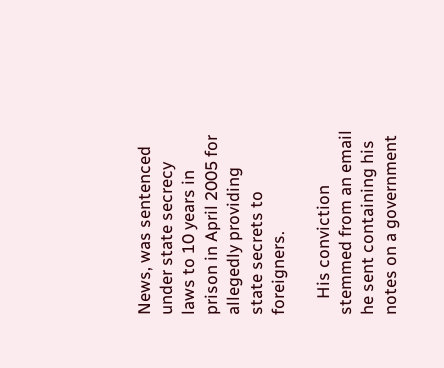News, was sentenced under state secrecy laws to 10 years in prison in April 2005 for allegedly providing state secrets to foreigners.

    His conviction stemmed from an email he sent containing his notes on a government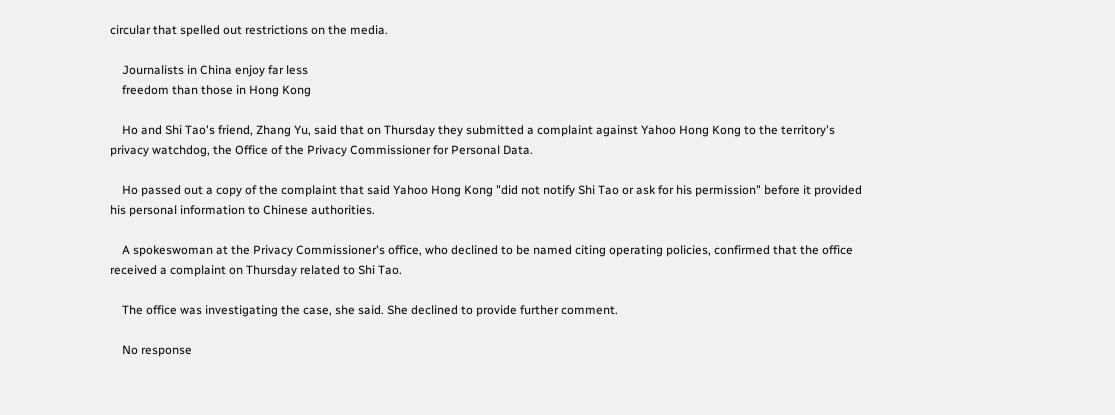circular that spelled out restrictions on the media.

    Journalists in China enjoy far less
    freedom than those in Hong Kong

    Ho and Shi Tao's friend, Zhang Yu, said that on Thursday they submitted a complaint against Yahoo Hong Kong to the territory's privacy watchdog, the Office of the Privacy Commissioner for Personal Data.

    Ho passed out a copy of the complaint that said Yahoo Hong Kong "did not notify Shi Tao or ask for his permission" before it provided his personal information to Chinese authorities.

    A spokeswoman at the Privacy Commissioner's office, who declined to be named citing operating policies, confirmed that the office received a complaint on Thursday related to Shi Tao.

    The office was investigating the case, she said. She declined to provide further comment.

    No response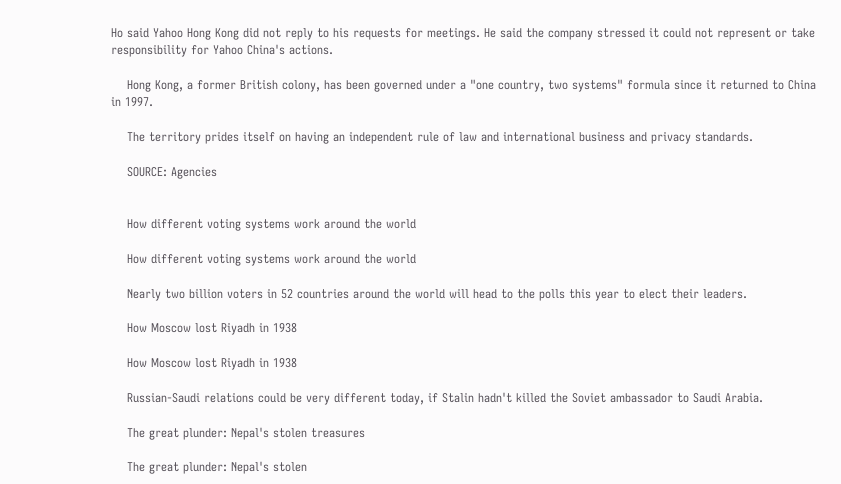Ho said Yahoo Hong Kong did not reply to his requests for meetings. He said the company stressed it could not represent or take responsibility for Yahoo China's actions.

    Hong Kong, a former British colony, has been governed under a "one country, two systems" formula since it returned to China in 1997.

    The territory prides itself on having an independent rule of law and international business and privacy standards.

    SOURCE: Agencies


    How different voting systems work around the world

    How different voting systems work around the world

    Nearly two billion voters in 52 countries around the world will head to the polls this year to elect their leaders.

    How Moscow lost Riyadh in 1938

    How Moscow lost Riyadh in 1938

    Russian-Saudi relations could be very different today, if Stalin hadn't killed the Soviet ambassador to Saudi Arabia.

    The great plunder: Nepal's stolen treasures

    The great plunder: Nepal's stolen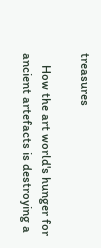treasures

    How the art world's hunger for ancient artefacts is destroying a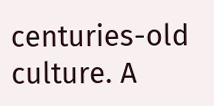centuries-old culture. A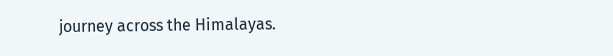journey across the Himalayas.